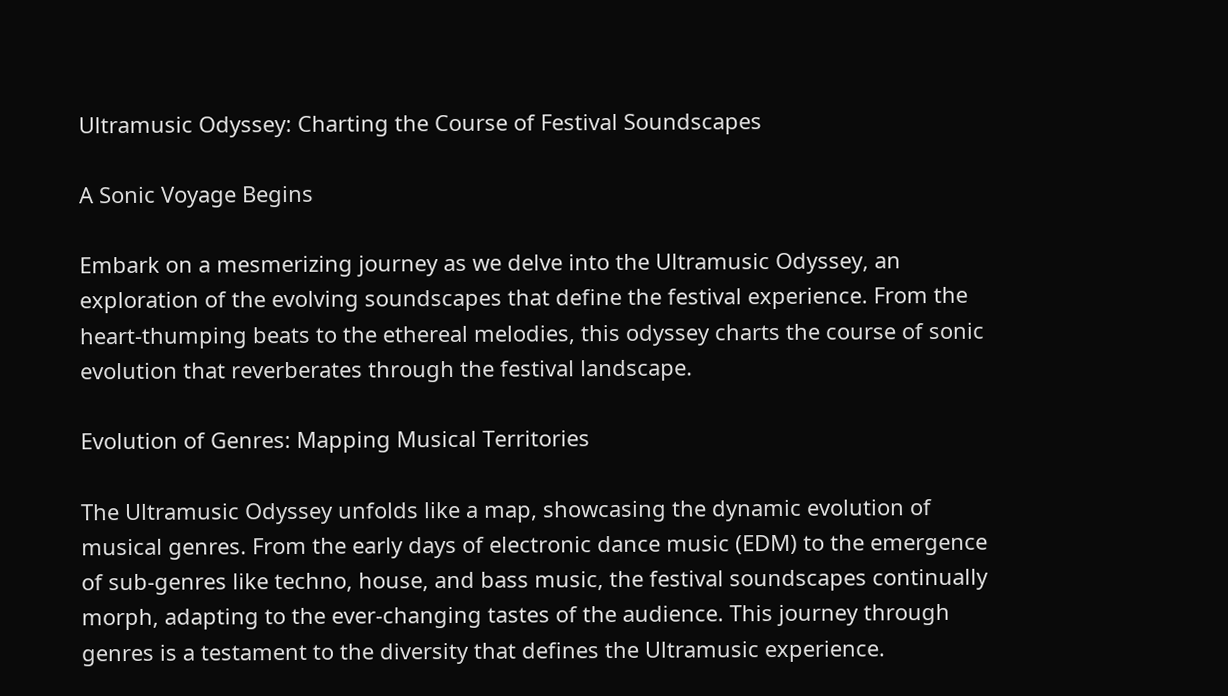Ultramusic Odyssey: Charting the Course of Festival Soundscapes

A Sonic Voyage Begins

Embark on a mesmerizing journey as we delve into the Ultramusic Odyssey, an exploration of the evolving soundscapes that define the festival experience. From the heart-thumping beats to the ethereal melodies, this odyssey charts the course of sonic evolution that reverberates through the festival landscape.

Evolution of Genres: Mapping Musical Territories

The Ultramusic Odyssey unfolds like a map, showcasing the dynamic evolution of musical genres. From the early days of electronic dance music (EDM) to the emergence of sub-genres like techno, house, and bass music, the festival soundscapes continually morph, adapting to the ever-changing tastes of the audience. This journey through genres is a testament to the diversity that defines the Ultramusic experience.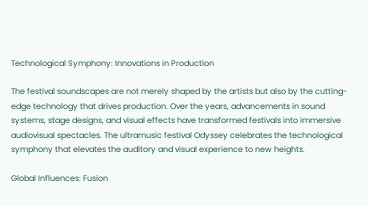Technological Symphony: Innovations in Production

The festival soundscapes are not merely shaped by the artists but also by the cutting-edge technology that drives production. Over the years, advancements in sound systems, stage designs, and visual effects have transformed festivals into immersive audiovisual spectacles. The ultramusic festival Odyssey celebrates the technological symphony that elevates the auditory and visual experience to new heights.

Global Influences: Fusion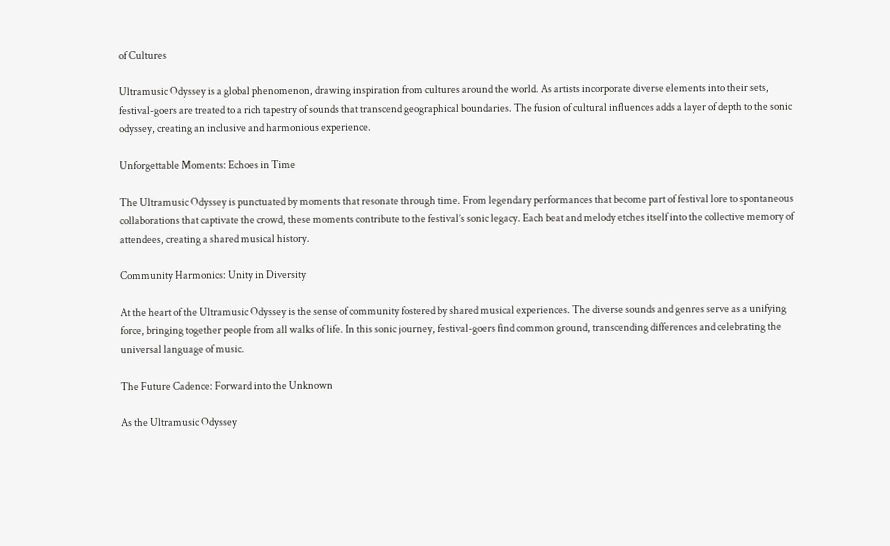of Cultures

Ultramusic Odyssey is a global phenomenon, drawing inspiration from cultures around the world. As artists incorporate diverse elements into their sets, festival-goers are treated to a rich tapestry of sounds that transcend geographical boundaries. The fusion of cultural influences adds a layer of depth to the sonic odyssey, creating an inclusive and harmonious experience.

Unforgettable Moments: Echoes in Time

The Ultramusic Odyssey is punctuated by moments that resonate through time. From legendary performances that become part of festival lore to spontaneous collaborations that captivate the crowd, these moments contribute to the festival’s sonic legacy. Each beat and melody etches itself into the collective memory of attendees, creating a shared musical history.

Community Harmonics: Unity in Diversity

At the heart of the Ultramusic Odyssey is the sense of community fostered by shared musical experiences. The diverse sounds and genres serve as a unifying force, bringing together people from all walks of life. In this sonic journey, festival-goers find common ground, transcending differences and celebrating the universal language of music.

The Future Cadence: Forward into the Unknown

As the Ultramusic Odyssey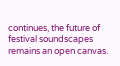continues, the future of festival soundscapes remains an open canvas.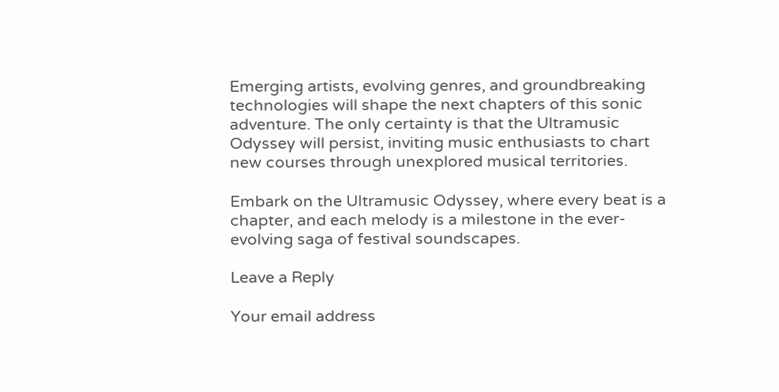Emerging artists, evolving genres, and groundbreaking technologies will shape the next chapters of this sonic adventure. The only certainty is that the Ultramusic Odyssey will persist, inviting music enthusiasts to chart new courses through unexplored musical territories.

Embark on the Ultramusic Odyssey, where every beat is a chapter, and each melody is a milestone in the ever-evolving saga of festival soundscapes.

Leave a Reply

Your email address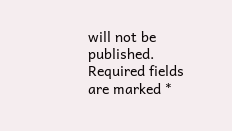will not be published. Required fields are marked *